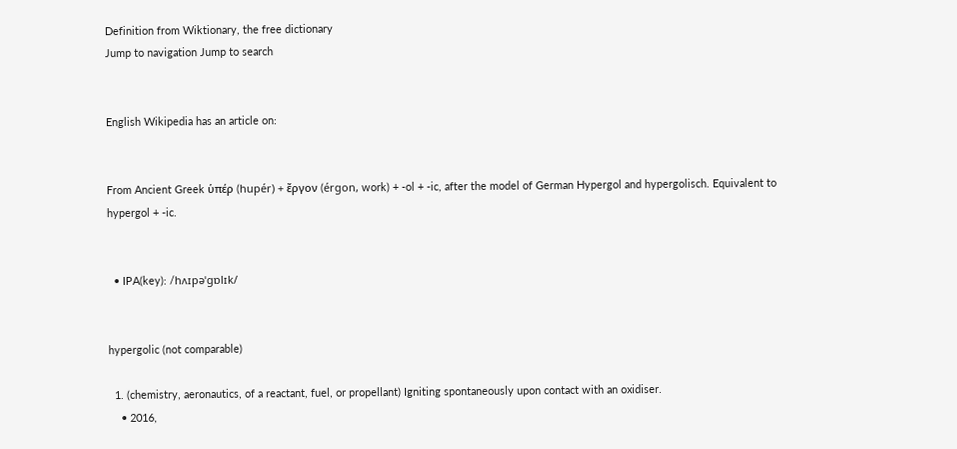Definition from Wiktionary, the free dictionary
Jump to navigation Jump to search


English Wikipedia has an article on:


From Ancient Greek ὑπέρ (hupér) + ἔργον (érgon, work) + -ol + -ic, after the model of German Hypergol and hypergolisch. Equivalent to hypergol + -ic.


  • IPA(key): /hʌɪpəˈɡɒlɪk/


hypergolic (not comparable)

  1. (chemistry, aeronautics, of a reactant, fuel, or propellant) Igniting spontaneously upon contact with an oxidiser.
    • 2016,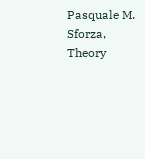Pasquale M. Sforza, Theory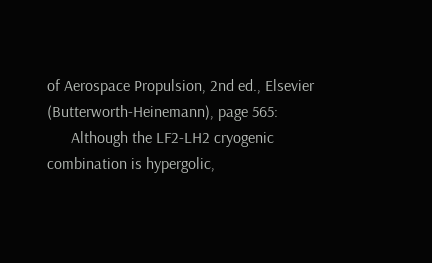of Aerospace Propulsion, 2nd ed., Elsevier (Butterworth-Heinemann), page 565:
      Although the LF2-LH2 cryogenic combination is hypergolic,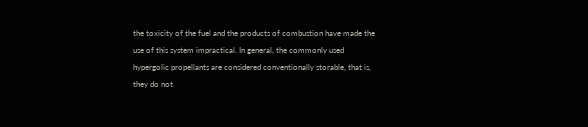the toxicity of the fuel and the products of combustion have made the use of this system impractical. In general, the commonly used hypergolic propellants are considered conventionally storable, that is, they do not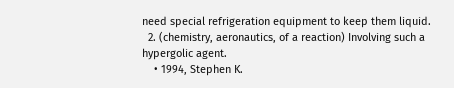need special refrigeration equipment to keep them liquid.
  2. (chemistry, aeronautics, of a reaction) Involving such a hypergolic agent.
    • 1994, Stephen K.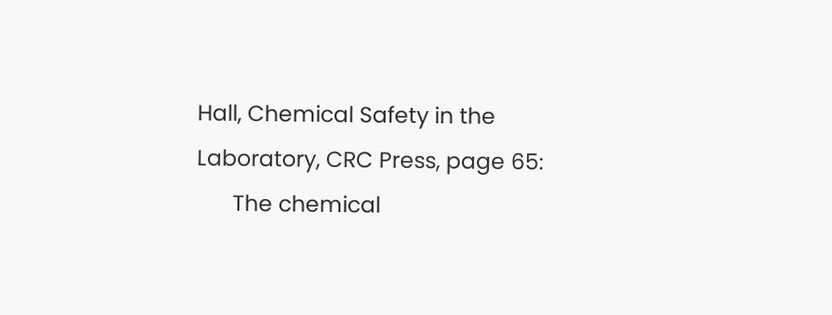Hall, Chemical Safety in the Laboratory, CRC Press, page 65:
      The chemical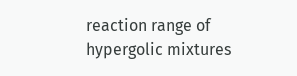reaction range of hypergolic mixtures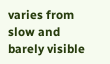varies from slow and barely visible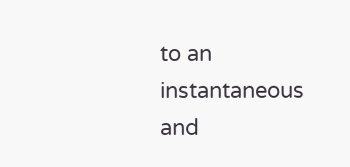to an instantaneous and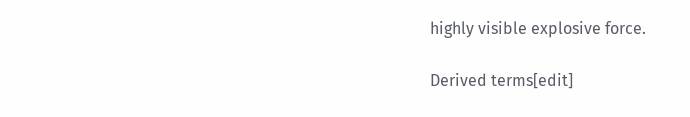highly visible explosive force.

Derived terms[edit]